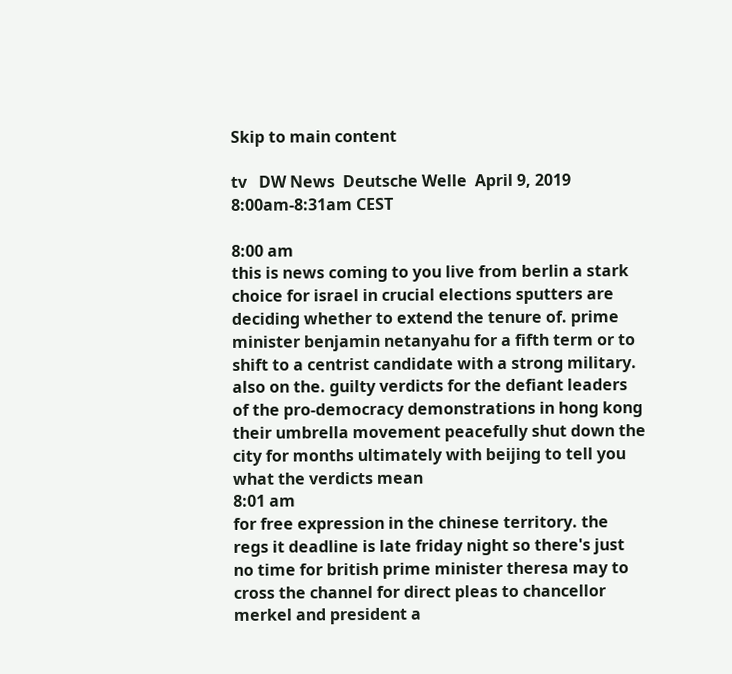Skip to main content

tv   DW News  Deutsche Welle  April 9, 2019 8:00am-8:31am CEST

8:00 am
this is news coming to you live from berlin a stark choice for israel in crucial elections sputters are deciding whether to extend the tenure of. prime minister benjamin netanyahu for a fifth term or to shift to a centrist candidate with a strong military. also on the. guilty verdicts for the defiant leaders of the pro-democracy demonstrations in hong kong their umbrella movement peacefully shut down the city for months ultimately with beijing to tell you what the verdicts mean
8:01 am
for free expression in the chinese territory. the regs it deadline is late friday night so there's just no time for british prime minister theresa may to cross the channel for direct pleas to chancellor merkel and president a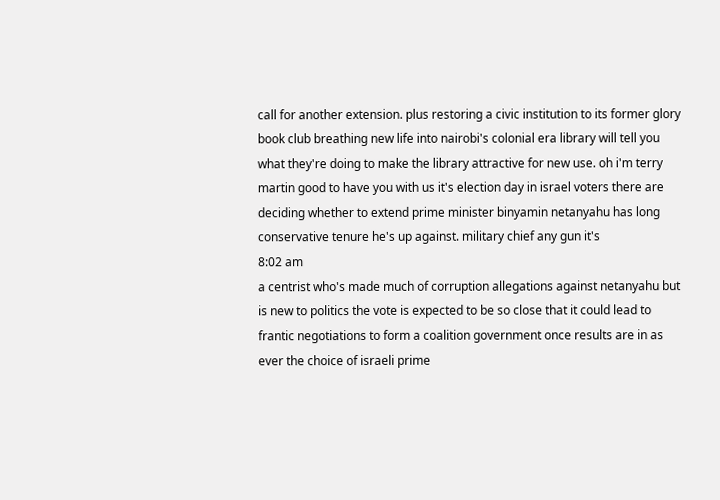call for another extension. plus restoring a civic institution to its former glory book club breathing new life into nairobi's colonial era library will tell you what they're doing to make the library attractive for new use. oh i'm terry martin good to have you with us it's election day in israel voters there are deciding whether to extend prime minister binyamin netanyahu has long conservative tenure he's up against. military chief any gun it's
8:02 am
a centrist who's made much of corruption allegations against netanyahu but is new to politics the vote is expected to be so close that it could lead to frantic negotiations to form a coalition government once results are in as ever the choice of israeli prime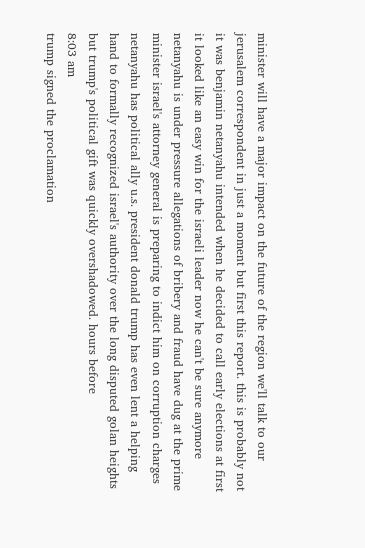minister will have a major impact on the future of the region we'll talk to our jerusalem correspondent in just a moment but first this report. this is probably not it was benjamin netanyahu intended when he decided to call early elections at first it looked like an easy win for the israeli leader now he can't be sure anymore netanyahu is under pressure allegations of bribery and fraud have dug at the prime minister israel's attorney general is preparing to indict him on corruption charges netanyahu has political ally u.s. president donald trump has even lent a helping hand to formally recognized israel's authority over the long disputed golan heights but trump's political gift was quickly overshadowed. hours before
8:03 am
trump signed the proclamation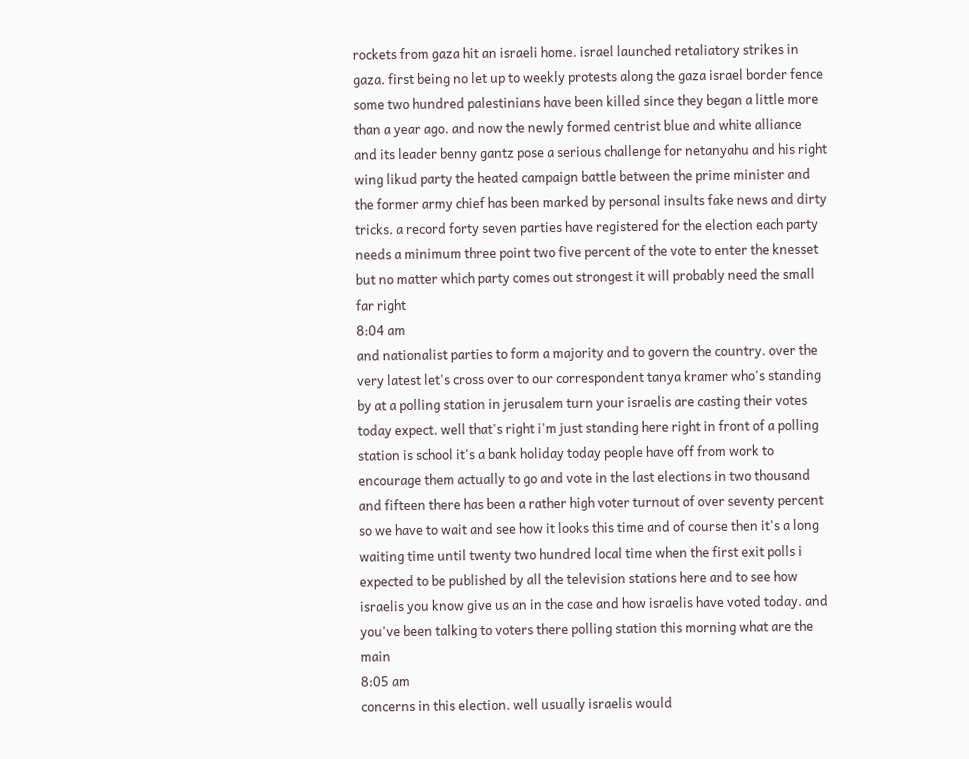rockets from gaza hit an israeli home. israel launched retaliatory strikes in gaza. first being no let up to weekly protests along the gaza israel border fence some two hundred palestinians have been killed since they began a little more than a year ago. and now the newly formed centrist blue and white alliance and its leader benny gantz pose a serious challenge for netanyahu and his right wing likud party the heated campaign battle between the prime minister and the former army chief has been marked by personal insults fake news and dirty tricks. a record forty seven parties have registered for the election each party needs a minimum three point two five percent of the vote to enter the knesset but no matter which party comes out strongest it will probably need the small far right
8:04 am
and nationalist parties to form a majority and to govern the country. over the very latest let's cross over to our correspondent tanya kramer who's standing by at a polling station in jerusalem turn your israelis are casting their votes today expect. well that's right i'm just standing here right in front of a polling station is school it's a bank holiday today people have off from work to encourage them actually to go and vote in the last elections in two thousand and fifteen there has been a rather high voter turnout of over seventy percent so we have to wait and see how it looks this time and of course then it's a long waiting time until twenty two hundred local time when the first exit polls i expected to be published by all the television stations here and to see how israelis you know give us an in the case and how israelis have voted today. and you've been talking to voters there polling station this morning what are the main
8:05 am
concerns in this election. well usually israelis would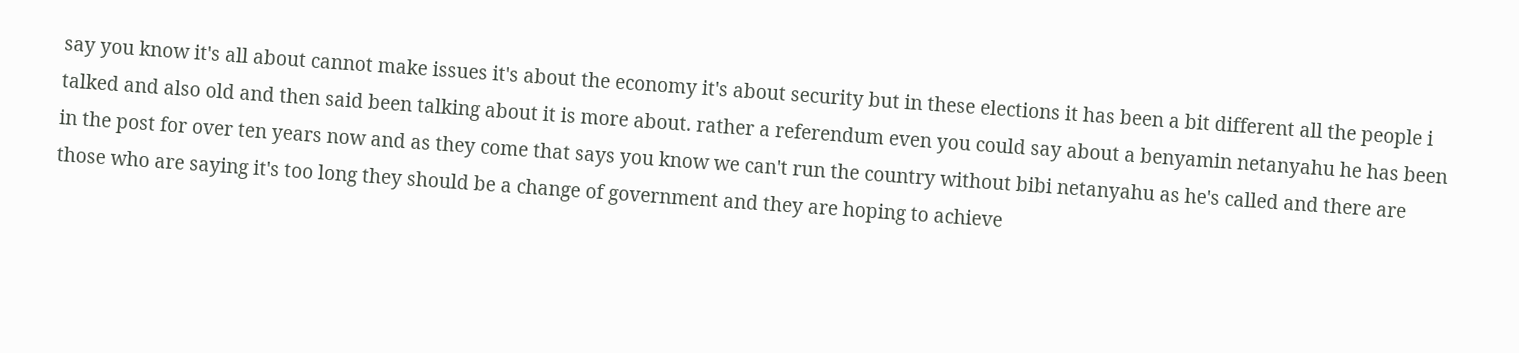say you know it's all about cannot make issues it's about the economy it's about security but in these elections it has been a bit different all the people i talked and also old and then said been talking about it is more about. rather a referendum even you could say about a benyamin netanyahu he has been in the post for over ten years now and as they come that says you know we can't run the country without bibi netanyahu as he's called and there are those who are saying it's too long they should be a change of government and they are hoping to achieve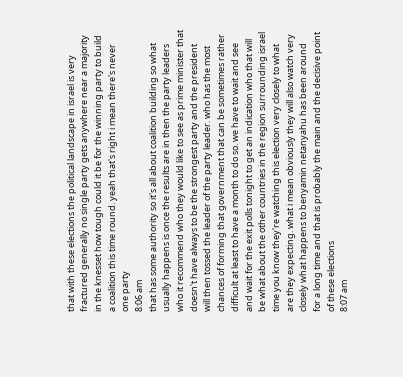that with these elections the political landscape in israel is very fractured generally no single party gets anywhere near a majority in the knesset how tough could it be for the winning party to build a coalition this time round. yeah that's right i mean there's never one party
8:06 am
that has some authority so it's all about coalition building so what usually happens is once the results are in then the party leaders who it recommend who they would like to see as prime minister that doesn't have always to be the strongest party and the president will then tossed the leader of the party leader. who has the most chances of forming that government that can be sometimes rather difficult at least to have a month to do so. we have to wait and see and wait for the exit polls tonight to get an indication who that will be what about the other countries in the region surrounding israel time you know they're watching this election very closely to what are they expecting. what i mean obviously they will also watch very closely what happens to benyamin netanyahu has been around for a long time and that is probably the main and the decisive point of these elections
8:07 am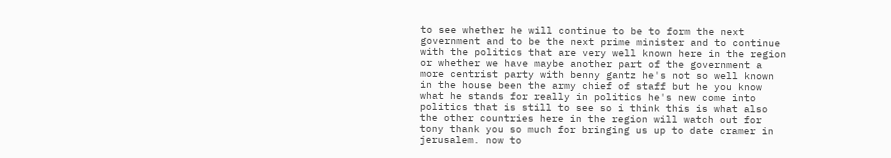to see whether he will continue to be to form the next government and to be the next prime minister and to continue with the politics that are very well known here in the region or whether we have maybe another part of the government a more centrist party with benny gantz he's not so well known in the house been the army chief of staff but he you know what he stands for really in politics he's new come into politics that is still to see so i think this is what also the other countries here in the region will watch out for tony thank you so much for bringing us up to date cramer in jerusalem. now to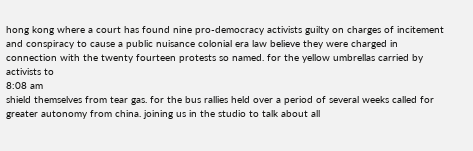hong kong where a court has found nine pro-democracy activists guilty on charges of incitement and conspiracy to cause a public nuisance colonial era law believe they were charged in connection with the twenty fourteen protests so named. for the yellow umbrellas carried by activists to
8:08 am
shield themselves from tear gas. for the bus rallies held over a period of several weeks called for greater autonomy from china. joining us in the studio to talk about all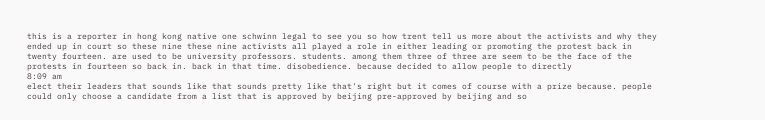this is a reporter in hong kong native one schwinn legal to see you so how trent tell us more about the activists and why they ended up in court so these nine these nine activists all played a role in either leading or promoting the protest back in twenty fourteen. are used to be university professors. students. among them three of three are seem to be the face of the protests in fourteen so back in. back in that time. disobedience. because decided to allow people to directly
8:09 am
elect their leaders that sounds like that sounds pretty like that's right but it comes of course with a prize because. people could only choose a candidate from a list that is approved by beijing pre-approved by beijing and so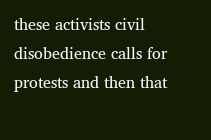these activists civil disobedience calls for protests and then that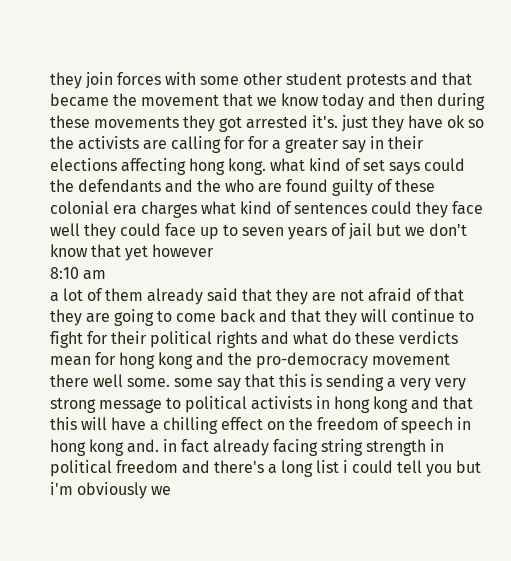they join forces with some other student protests and that became the movement that we know today and then during these movements they got arrested it's. just they have ok so the activists are calling for for a greater say in their elections affecting hong kong. what kind of set says could the defendants and the who are found guilty of these colonial era charges what kind of sentences could they face well they could face up to seven years of jail but we don't know that yet however
8:10 am
a lot of them already said that they are not afraid of that they are going to come back and that they will continue to fight for their political rights and what do these verdicts mean for hong kong and the pro-democracy movement there well some. some say that this is sending a very very strong message to political activists in hong kong and that this will have a chilling effect on the freedom of speech in hong kong and. in fact already facing string strength in political freedom and there's a long list i could tell you but i'm obviously we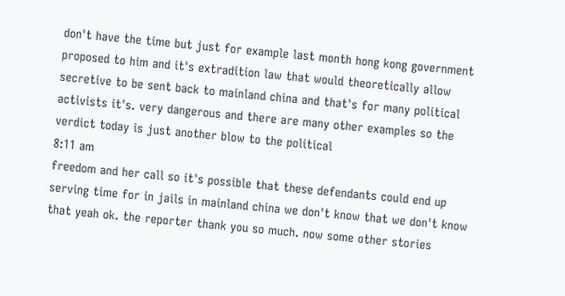don't have the time but just for example last month hong kong government proposed to him and it's extradition law that would theoretically allow secretive to be sent back to mainland china and that's for many political activists it's. very dangerous and there are many other examples so the verdict today is just another blow to the political
8:11 am
freedom and her call so it's possible that these defendants could end up serving time for in jails in mainland china we don't know that we don't know that yeah ok. the reporter thank you so much. now some other stories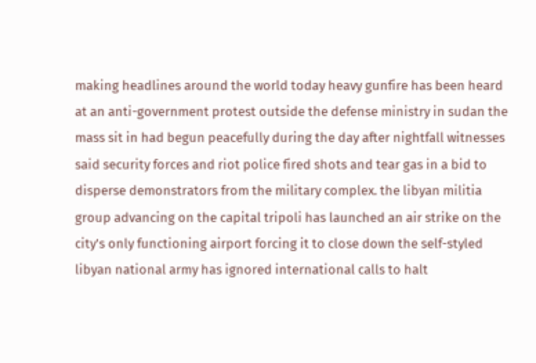making headlines around the world today heavy gunfire has been heard at an anti-government protest outside the defense ministry in sudan the mass sit in had begun peacefully during the day after nightfall witnesses said security forces and riot police fired shots and tear gas in a bid to disperse demonstrators from the military complex. the libyan militia group advancing on the capital tripoli has launched an air strike on the city's only functioning airport forcing it to close down the self-styled libyan national army has ignored international calls to halt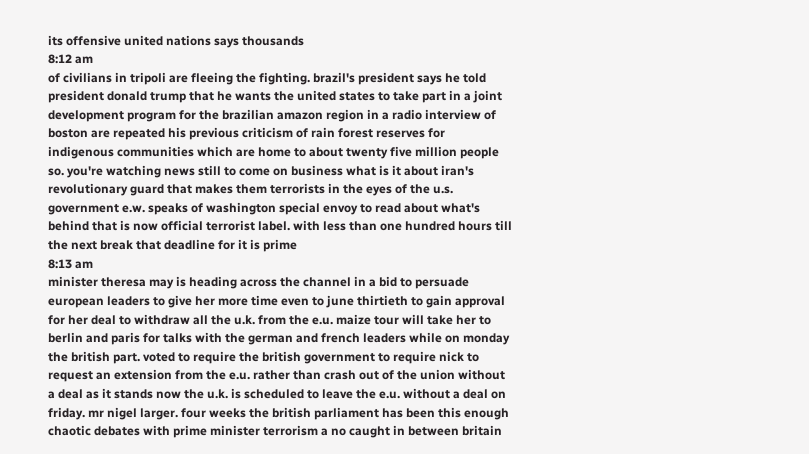its offensive united nations says thousands
8:12 am
of civilians in tripoli are fleeing the fighting. brazil's president says he told president donald trump that he wants the united states to take part in a joint development program for the brazilian amazon region in a radio interview of boston are repeated his previous criticism of rain forest reserves for indigenous communities which are home to about twenty five million people so. you're watching news still to come on business what is it about iran's revolutionary guard that makes them terrorists in the eyes of the u.s. government e.w. speaks of washington special envoy to read about what's behind that is now official terrorist label. with less than one hundred hours till the next break that deadline for it is prime
8:13 am
minister theresa may is heading across the channel in a bid to persuade european leaders to give her more time even to june thirtieth to gain approval for her deal to withdraw all the u.k. from the e.u. maize tour will take her to berlin and paris for talks with the german and french leaders while on monday the british part. voted to require the british government to require nick to request an extension from the e.u. rather than crash out of the union without a deal as it stands now the u.k. is scheduled to leave the e.u. without a deal on friday. mr nigel larger. four weeks the british parliament has been this enough chaotic debates with prime minister terrorism a no caught in between britain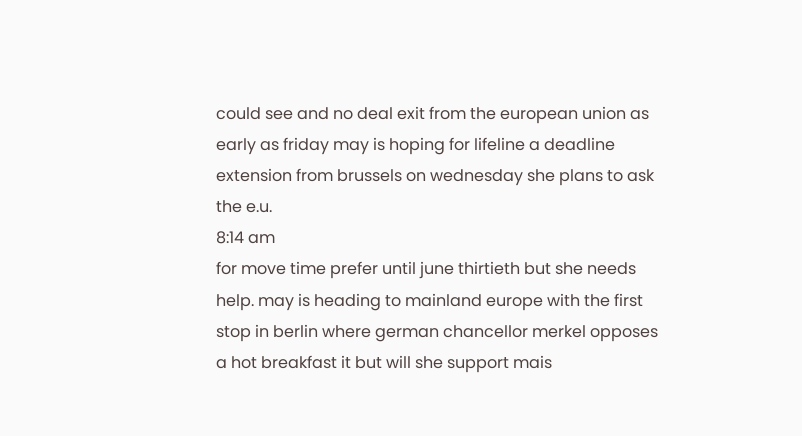could see and no deal exit from the european union as early as friday may is hoping for lifeline a deadline extension from brussels on wednesday she plans to ask the e.u.
8:14 am
for move time prefer until june thirtieth but she needs help. may is heading to mainland europe with the first stop in berlin where german chancellor merkel opposes a hot breakfast it but will she support mais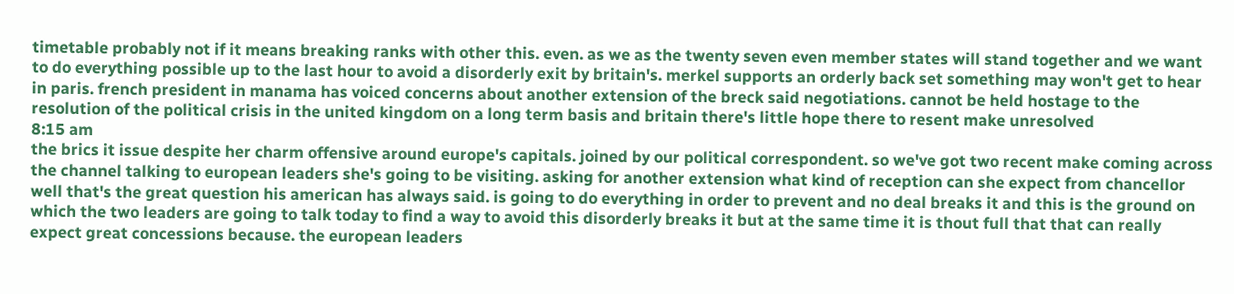timetable probably not if it means breaking ranks with other this. even. as we as the twenty seven even member states will stand together and we want to do everything possible up to the last hour to avoid a disorderly exit by britain's. merkel supports an orderly back set something may won't get to hear in paris. french president in manama has voiced concerns about another extension of the breck said negotiations. cannot be held hostage to the resolution of the political crisis in the united kingdom on a long term basis and britain there's little hope there to resent make unresolved
8:15 am
the brics it issue despite her charm offensive around europe's capitals. joined by our political correspondent. so we've got two recent make coming across the channel talking to european leaders she's going to be visiting. asking for another extension what kind of reception can she expect from chancellor well that's the great question his american has always said. is going to do everything in order to prevent and no deal breaks it and this is the ground on which the two leaders are going to talk today to find a way to avoid this disorderly breaks it but at the same time it is thout full that that can really expect great concessions because. the european leaders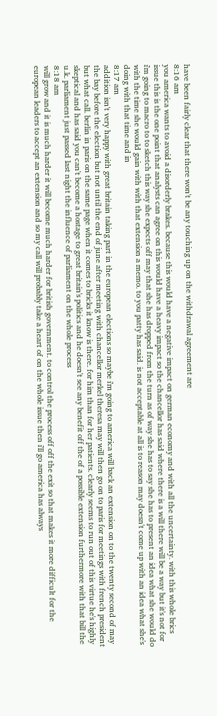have been fairly clear that there won't be any touching up on the withdrawal agreement are
8:16 am
you america wants to avoid a disorderly brakes. because this would have a negative impact on german economy and with all the uncertainty. with this whole brics issue this is the one point that analysts can agree on this would have a heavy impact so the chancellor has said where there is a will there will be a way but it's not for i'm going to macro to to sketch this way she expects off may that she has dropped from the turn as of way she has to say she has to present an idea what she would do with the time she would gain with with that extension a memo. to you patty has said. is not acceptable at all is to reason may doesn't come up with an idea what she's doing with that time and in
8:17 am
addition isn't very happy with great britain taking part in the european elections so maybe i'm going to america will back an extension on to the twenty second of may the bay before the election but not until the end of june after meeting with chancellor merkel theresa may will then go on to paris for meetings with french president but what call. berlin in paris on the same page when it comes to bricks it know is there. for him than for her patients. clearly seems to run out of this virtue he's highly skeptical and has said you can't become a hostage to great britain's politics and he doesn't see any benefit off the of a possible extension furthermore with that bill the u.k. parliament just passed last night the influence of parliament on the whole process
8:18 am
will grow and it is much harder it will become much harder for british government. to control the process off off the exit so that makes it more difficult for the european leaders to accept an extension and so my call will probably take a heart of on the whole issue then i'll go america has always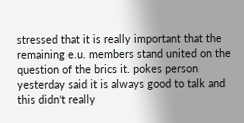stressed that it is really important that the remaining e.u. members stand united on the question of the brics it. pokes person yesterday said it is always good to talk and this didn't really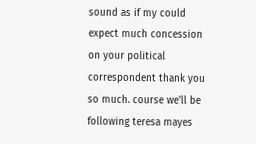sound as if my could expect much concession on your political correspondent thank you so much. course we'll be following teresa mayes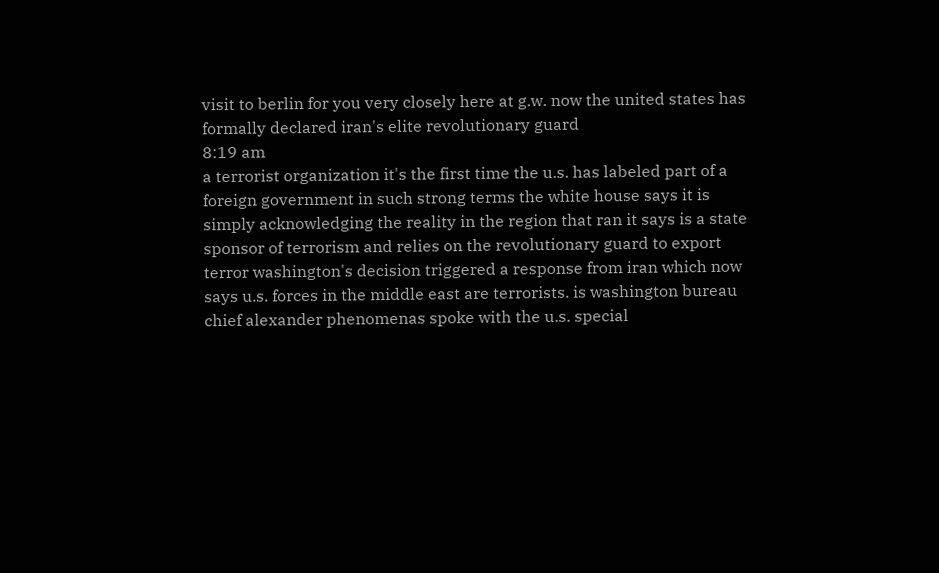visit to berlin for you very closely here at g.w. now the united states has formally declared iran's elite revolutionary guard
8:19 am
a terrorist organization it's the first time the u.s. has labeled part of a foreign government in such strong terms the white house says it is simply acknowledging the reality in the region that ran it says is a state sponsor of terrorism and relies on the revolutionary guard to export terror washington's decision triggered a response from iran which now says u.s. forces in the middle east are terrorists. is washington bureau chief alexander phenomenas spoke with the u.s. special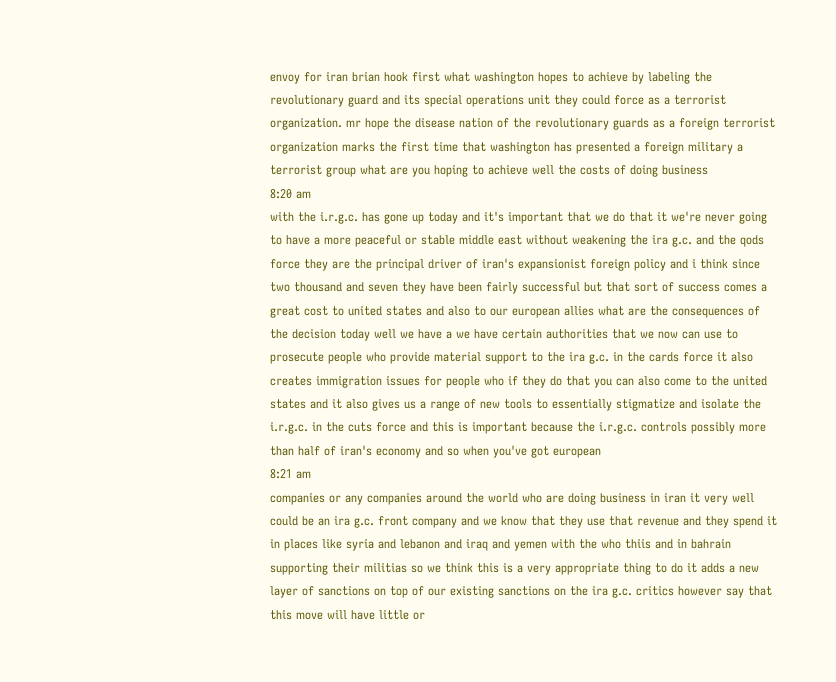envoy for iran brian hook first what washington hopes to achieve by labeling the revolutionary guard and its special operations unit they could force as a terrorist organization. mr hope the disease nation of the revolutionary guards as a foreign terrorist organization marks the first time that washington has presented a foreign military a terrorist group what are you hoping to achieve well the costs of doing business
8:20 am
with the i.r.g.c. has gone up today and it's important that we do that it we're never going to have a more peaceful or stable middle east without weakening the ira g.c. and the qods force they are the principal driver of iran's expansionist foreign policy and i think since two thousand and seven they have been fairly successful but that sort of success comes a great cost to united states and also to our european allies what are the consequences of the decision today well we have a we have certain authorities that we now can use to prosecute people who provide material support to the ira g.c. in the cards force it also creates immigration issues for people who if they do that you can also come to the united states and it also gives us a range of new tools to essentially stigmatize and isolate the i.r.g.c. in the cuts force and this is important because the i.r.g.c. controls possibly more than half of iran's economy and so when you've got european
8:21 am
companies or any companies around the world who are doing business in iran it very well could be an ira g.c. front company and we know that they use that revenue and they spend it in places like syria and lebanon and iraq and yemen with the who thiis and in bahrain supporting their militias so we think this is a very appropriate thing to do it adds a new layer of sanctions on top of our existing sanctions on the ira g.c. critics however say that this move will have little or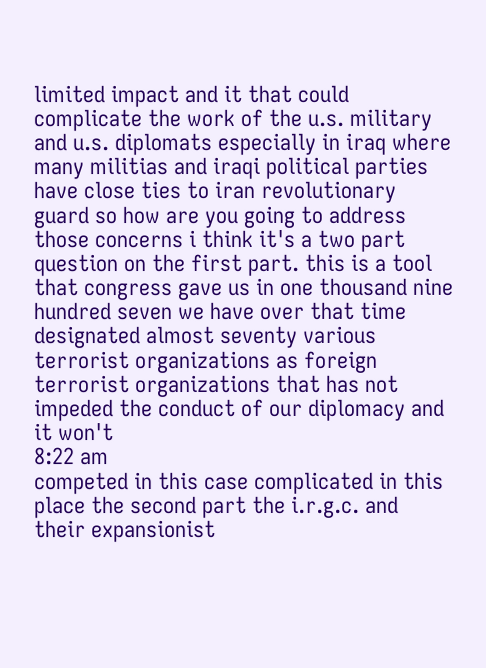limited impact and it that could complicate the work of the u.s. military and u.s. diplomats especially in iraq where many militias and iraqi political parties have close ties to iran revolutionary guard so how are you going to address those concerns i think it's a two part question on the first part. this is a tool that congress gave us in one thousand nine hundred seven we have over that time designated almost seventy various terrorist organizations as foreign terrorist organizations that has not impeded the conduct of our diplomacy and it won't
8:22 am
competed in this case complicated in this place the second part the i.r.g.c. and their expansionist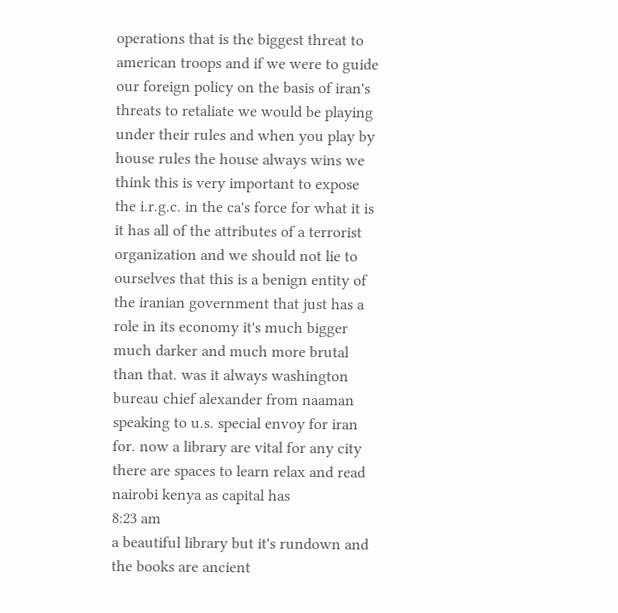operations that is the biggest threat to american troops and if we were to guide our foreign policy on the basis of iran's threats to retaliate we would be playing under their rules and when you play by house rules the house always wins we think this is very important to expose the i.r.g.c. in the ca's force for what it is it has all of the attributes of a terrorist organization and we should not lie to ourselves that this is a benign entity of the iranian government that just has a role in its economy it's much bigger much darker and much more brutal than that. was it always washington bureau chief alexander from naaman speaking to u.s. special envoy for iran for. now a library are vital for any city there are spaces to learn relax and read nairobi kenya as capital has
8:23 am
a beautiful library but it's rundown and the books are ancient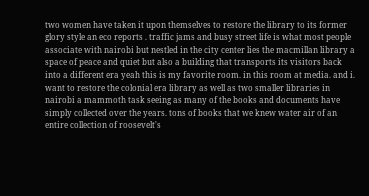two women have taken it upon themselves to restore the library to its former glory style an eco reports . traffic jams and busy street life is what most people associate with nairobi but nestled in the city center lies the macmillan library a space of peace and quiet but also a building that transports its visitors back into a different era yeah this is my favorite room. in this room at media. and i. want to restore the colonial era library as well as two smaller libraries in nairobi a mammoth task seeing as many of the books and documents have simply collected over the years. tons of books that we knew water air of an entire collection of roosevelt's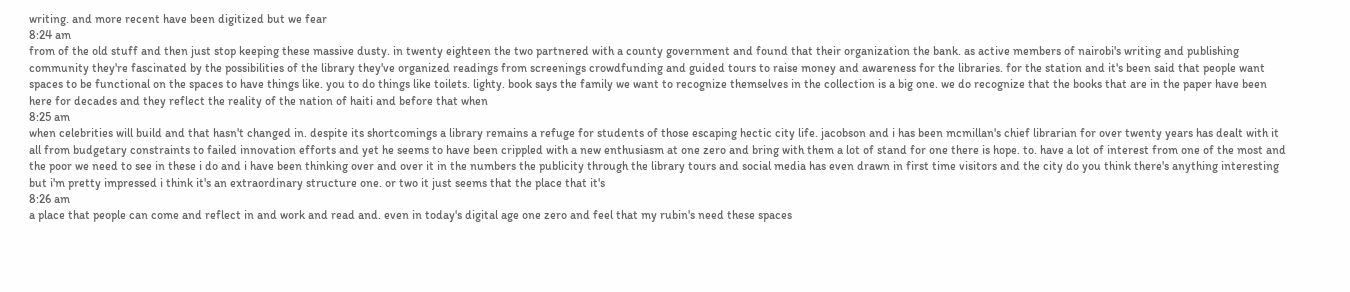writing. and more recent have been digitized but we fear
8:24 am
from of the old stuff and then just stop keeping these massive dusty. in twenty eighteen the two partnered with a county government and found that their organization the bank. as active members of nairobi's writing and publishing community they're fascinated by the possibilities of the library they've organized readings from screenings crowdfunding and guided tours to raise money and awareness for the libraries. for the station and it's been said that people want spaces to be functional on the spaces to have things like. you to do things like toilets. lighty. book says the family we want to recognize themselves in the collection is a big one. we do recognize that the books that are in the paper have been here for decades and they reflect the reality of the nation of haiti and before that when
8:25 am
when celebrities will build and that hasn't changed in. despite its shortcomings a library remains a refuge for students of those escaping hectic city life. jacobson and i has been mcmillan's chief librarian for over twenty years has dealt with it all from budgetary constraints to failed innovation efforts and yet he seems to have been crippled with a new enthusiasm at one zero and bring with them a lot of stand for one there is hope. to. have a lot of interest from one of the most and the poor we need to see in these i do and i have been thinking over and over it in the numbers the publicity through the library tours and social media has even drawn in first time visitors and the city do you think there's anything interesting but i'm pretty impressed i think it's an extraordinary structure one. or two it just seems that the place that it's
8:26 am
a place that people can come and reflect in and work and read and. even in today's digital age one zero and feel that my rubin's need these spaces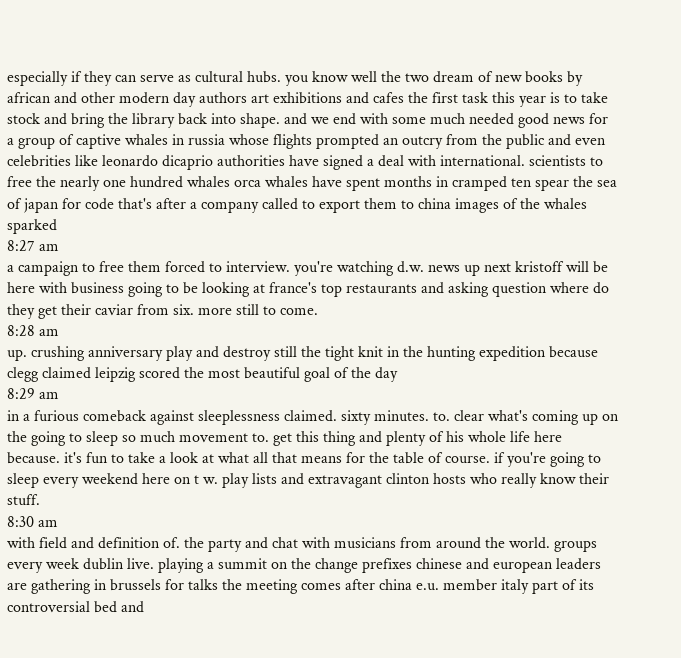especially if they can serve as cultural hubs. you know well the two dream of new books by african and other modern day authors art exhibitions and cafes the first task this year is to take stock and bring the library back into shape. and we end with some much needed good news for a group of captive whales in russia whose flights prompted an outcry from the public and even celebrities like leonardo dicaprio authorities have signed a deal with international. scientists to free the nearly one hundred whales orca whales have spent months in cramped ten spear the sea of japan for code that's after a company called to export them to china images of the whales sparked
8:27 am
a campaign to free them forced to interview. you're watching d.w. news up next kristoff will be here with business going to be looking at france's top restaurants and asking question where do they get their caviar from six. more still to come.
8:28 am
up. crushing anniversary play and destroy still the tight knit in the hunting expedition because clegg claimed leipzig scored the most beautiful goal of the day
8:29 am
in a furious comeback against sleeplessness claimed. sixty minutes. to. clear what's coming up on the going to sleep so much movement to. get this thing and plenty of his whole life here because. it's fun to take a look at what all that means for the table of course. if you're going to sleep every weekend here on t w. play lists and extravagant clinton hosts who really know their stuff.
8:30 am
with field and definition of. the party and chat with musicians from around the world. groups every week dublin live. playing a summit on the change prefixes chinese and european leaders are gathering in brussels for talks the meeting comes after china e.u. member italy part of its controversial bed and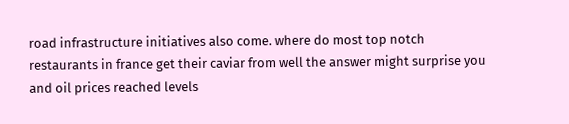road infrastructure initiatives also come. where do most top notch restaurants in france get their caviar from well the answer might surprise you and oil prices reached levels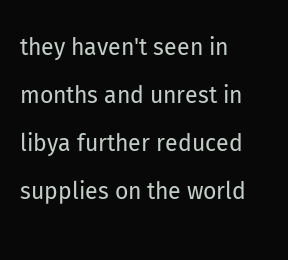they haven't seen in months and unrest in libya further reduced supplies on the world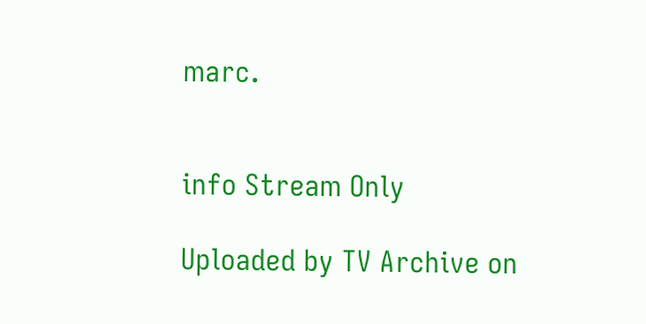marc.


info Stream Only

Uploaded by TV Archive on